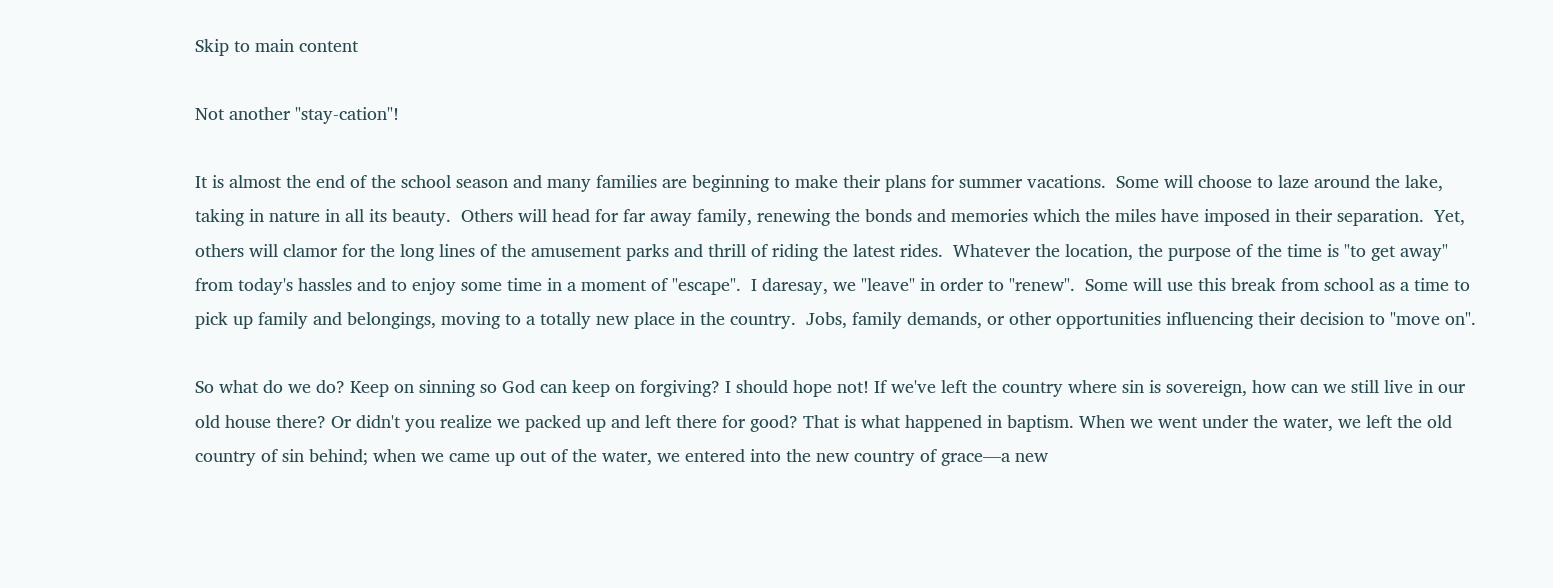Skip to main content

Not another "stay-cation"!

It is almost the end of the school season and many families are beginning to make their plans for summer vacations.  Some will choose to laze around the lake, taking in nature in all its beauty.  Others will head for far away family, renewing the bonds and memories which the miles have imposed in their separation.  Yet, others will clamor for the long lines of the amusement parks and thrill of riding the latest rides.  Whatever the location, the purpose of the time is "to get away" from today's hassles and to enjoy some time in a moment of "escape".  I daresay, we "leave" in order to "renew".  Some will use this break from school as a time to pick up family and belongings, moving to a totally new place in the country.  Jobs, family demands, or other opportunities influencing their decision to "move on".

So what do we do? Keep on sinning so God can keep on forgiving? I should hope not! If we've left the country where sin is sovereign, how can we still live in our old house there? Or didn't you realize we packed up and left there for good? That is what happened in baptism. When we went under the water, we left the old country of sin behind; when we came up out of the water, we entered into the new country of grace—a new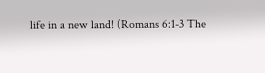life in a new land! (Romans 6:1-3 The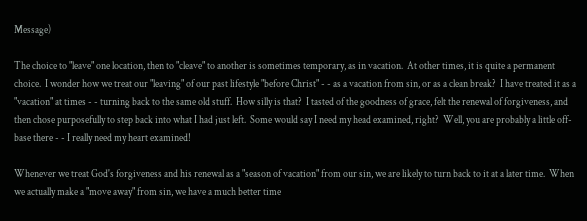Message)

The choice to "leave" one location, then to "cleave" to another is sometimes temporary, as in vacation.  At other times, it is quite a permanent choice.  I wonder how we treat our "leaving" of our past lifestyle "before Christ" - - as a vacation from sin, or as a clean break?  I have treated it as a "vacation" at times - - turning back to the same old stuff.  How silly is that?  I tasted of the goodness of grace, felt the renewal of forgiveness, and then chose purposefully to step back into what I had just left.  Some would say I need my head examined, right?  Well, you are probably a little off-base there - - I really need my heart examined!

Whenever we treat God's forgiveness and his renewal as a "season of vacation" from our sin, we are likely to turn back to it at a later time.  When we actually make a "move away" from sin, we have a much better time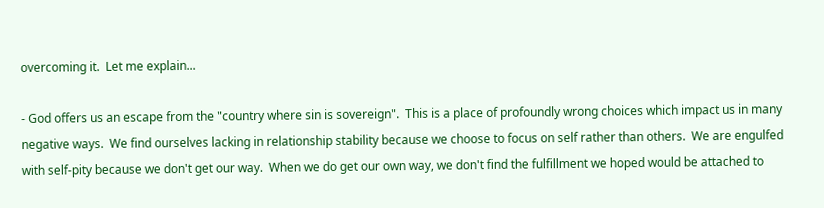overcoming it.  Let me explain...

- God offers us an escape from the "country where sin is sovereign".  This is a place of profoundly wrong choices which impact us in many negative ways.  We find ourselves lacking in relationship stability because we choose to focus on self rather than others.  We are engulfed with self-pity because we don't get our way.  When we do get our own way, we don't find the fulfillment we hoped would be attached to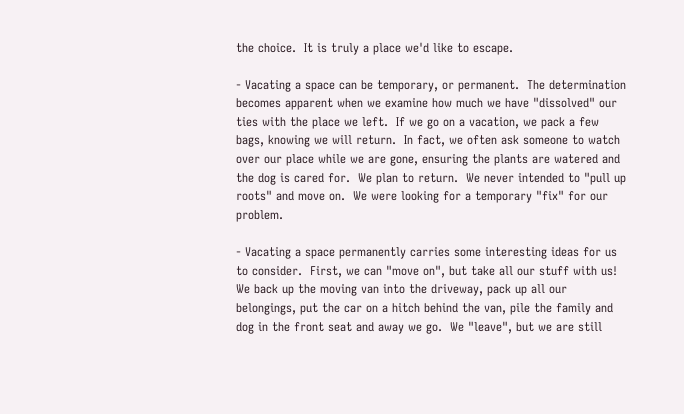the choice.  It is truly a place we'd like to escape.

- Vacating a space can be temporary, or permanent.  The determination becomes apparent when we examine how much we have "dissolved" our ties with the place we left.  If we go on a vacation, we pack a few bags, knowing we will return.  In fact, we often ask someone to watch over our place while we are gone, ensuring the plants are watered and the dog is cared for.  We plan to return.  We never intended to "pull up roots" and move on.  We were looking for a temporary "fix" for our problem.

- Vacating a space permanently carries some interesting ideas for us to consider.  First, we can "move on", but take all our stuff with us!  We back up the moving van into the driveway, pack up all our belongings, put the car on a hitch behind the van, pile the family and dog in the front seat and away we go.  We "leave", but we are still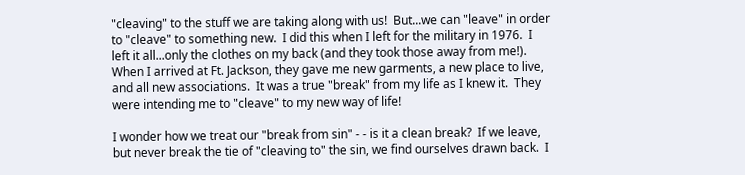"cleaving" to the stuff we are taking along with us!  But...we can "leave" in order to "cleave" to something new.  I did this when I left for the military in 1976.  I left it all...only the clothes on my back (and they took those away from me!).  When I arrived at Ft. Jackson, they gave me new garments, a new place to live, and all new associations.  It was a true "break" from my life as I knew it.  They were intending me to "cleave" to my new way of life!

I wonder how we treat our "break from sin" - - is it a clean break?  If we leave, but never break the tie of "cleaving to" the sin, we find ourselves drawn back.  I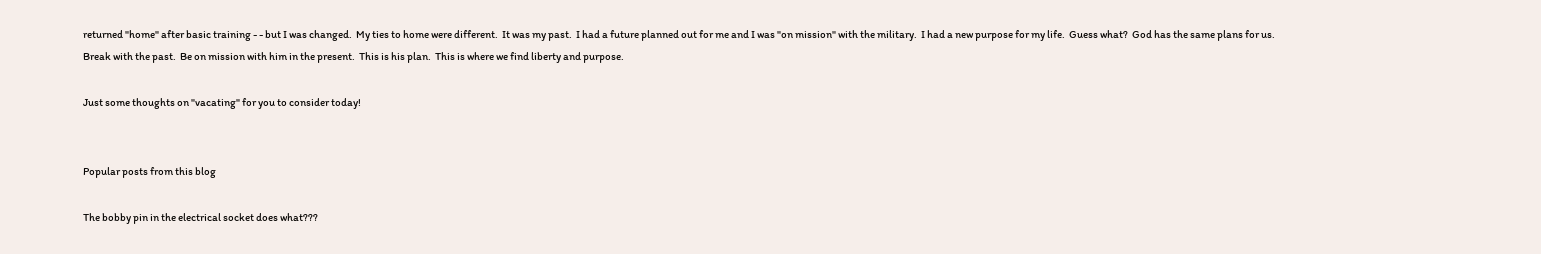returned "home" after basic training - - but I was changed.  My ties to home were different.  It was my past.  I had a future planned out for me and I was "on mission" with the military.  I had a new purpose for my life.  Guess what?  God has the same plans for us.  Break with the past.  Be on mission with him in the present.  This is his plan.  This is where we find liberty and purpose.

Just some thoughts on "vacating" for you to consider today!


Popular posts from this blog

The bobby pin in the electrical socket does what???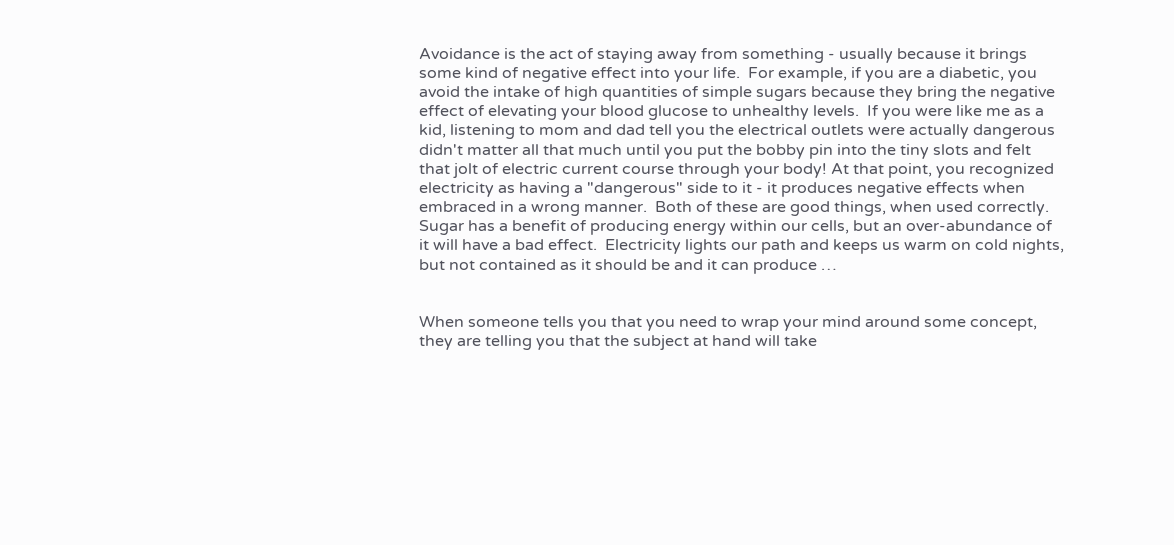Avoidance is the act of staying away from something - usually because it brings some kind of negative effect into your life.  For example, if you are a diabetic, you avoid the intake of high quantities of simple sugars because they bring the negative effect of elevating your blood glucose to unhealthy levels.  If you were like me as a kid, listening to mom and dad tell you the electrical outlets were actually dangerous didn't matter all that much until you put the bobby pin into the tiny slots and felt that jolt of electric current course through your body! At that point, you recognized electricity as having a "dangerous" side to it - it produces negative effects when embraced in a wrong manner.  Both of these are good things, when used correctly.  Sugar has a benefit of producing energy within our cells, but an over-abundance of it will have a bad effect.  Electricity lights our path and keeps us warm on cold nights, but not contained as it should be and it can produce …


When someone tells you that you need to wrap your mind around some concept, they are telling you that the subject at hand will take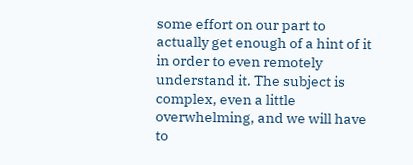some effort on our part to actually get enough of a hint of it in order to even remotely understand it. The subject is complex, even a little overwhelming, and we will have to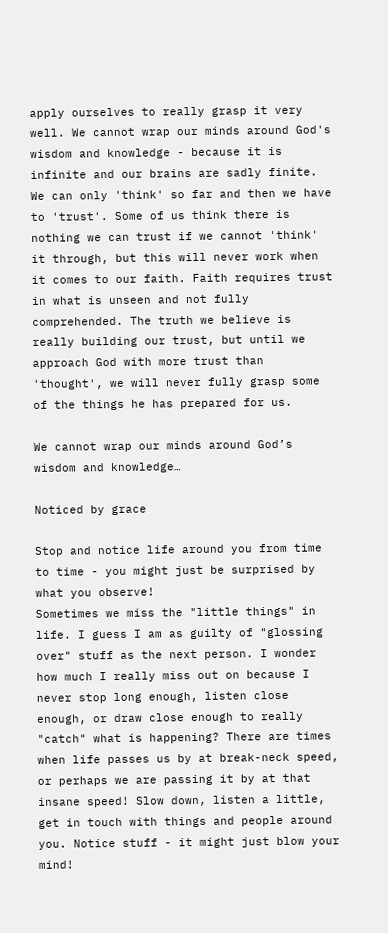apply ourselves to really grasp it very well. We cannot wrap our minds around God's wisdom and knowledge - because it is infinite and our brains are sadly finite. We can only 'think' so far and then we have to 'trust'. Some of us think there is nothing we can trust if we cannot 'think' it through, but this will never work when it comes to our faith. Faith requires trust in what is unseen and not fully comprehended. The truth we believe is really building our trust, but until we approach God with more trust than 'thought', we will never fully grasp some of the things he has prepared for us.

We cannot wrap our minds around God’s wisdom and knowledge…

Noticed by grace

Stop and notice life around you from time to time - you might just be surprised by what you observe!
Sometimes we miss the "little things" in life. I guess I am as guilty of "glossing over" stuff as the next person. I wonder how much I really miss out on because I never stop long enough, listen close enough, or draw close enough to really "catch" what is happening? There are times when life passes us by at break-neck speed, or perhaps we are passing it by at that insane speed! Slow down, listen a little, get in touch with things and people around you. Notice stuff - it might just blow your mind!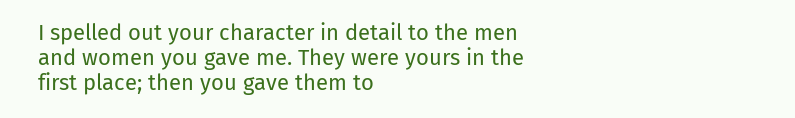I spelled out your character in detail to the men and women you gave me. They were yours in the first place; then you gave them to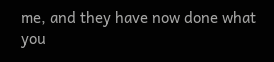me, and they have now done what you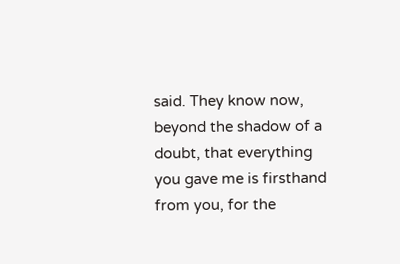said. They know now, beyond the shadow of a doubt, that everything you gave me is firsthand from you, for the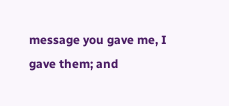message you gave me, I gave them; and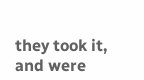they took it, and were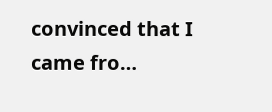convinced that I came fro…